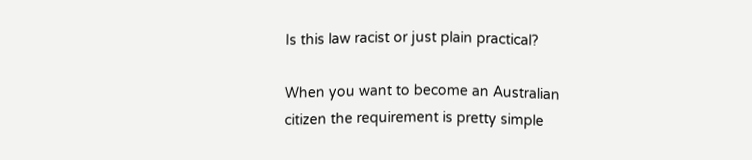Is this law racist or just plain practical?

When you want to become an Australian citizen the requirement is pretty simple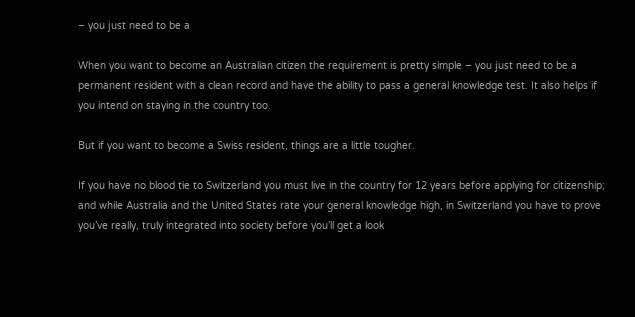– you just need to be a

When you want to become an Australian citizen the requirement is pretty simple – you just need to be a permanent resident with a clean record and have the ability to pass a general knowledge test. It also helps if you intend on staying in the country too.

But if you want to become a Swiss resident, things are a little tougher.

If you have no blood tie to Switzerland you must live in the country for 12 years before applying for citizenship; and while Australia and the United States rate your general knowledge high, in Switzerland you have to prove you’ve really, truly integrated into society before you’ll get a look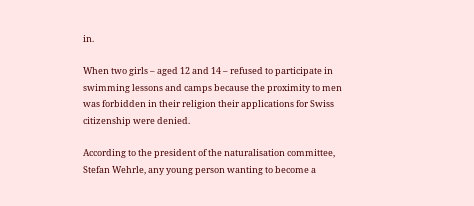in.

When two girls – aged 12 and 14 – refused to participate in swimming lessons and camps because the proximity to men was forbidden in their religion their applications for Swiss citizenship were denied.

According to the president of the naturalisation committee, Stefan Wehrle, any young person wanting to become a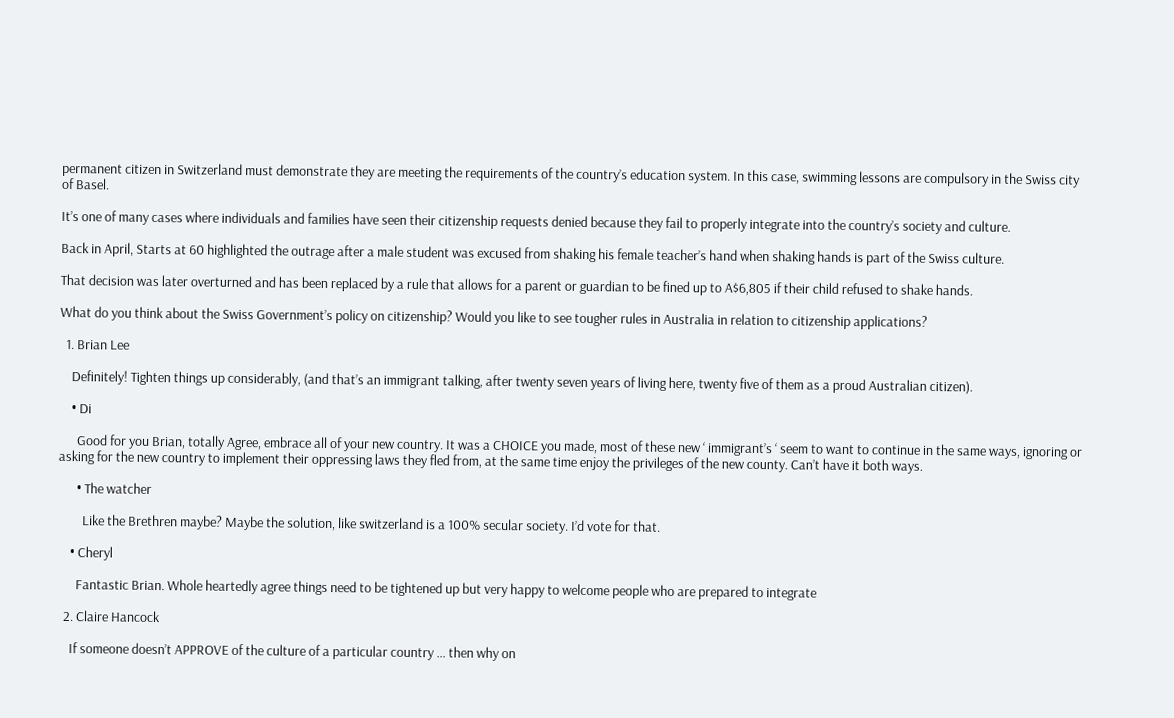permanent citizen in Switzerland must demonstrate they are meeting the requirements of the country’s education system. In this case, swimming lessons are compulsory in the Swiss city of Basel.

It’s one of many cases where individuals and families have seen their citizenship requests denied because they fail to properly integrate into the country’s society and culture.

Back in April, Starts at 60 highlighted the outrage after a male student was excused from shaking his female teacher’s hand when shaking hands is part of the Swiss culture.

That decision was later overturned and has been replaced by a rule that allows for a parent or guardian to be fined up to A$6,805 if their child refused to shake hands.

What do you think about the Swiss Government’s policy on citizenship? Would you like to see tougher rules in Australia in relation to citizenship applications?

  1. Brian Lee

    Definitely! Tighten things up considerably, (and that’s an immigrant talking, after twenty seven years of living here, twenty five of them as a proud Australian citizen).

    • Di

      Good for you Brian, totally Agree, embrace all of your new country. It was a CHOICE you made, most of these new ‘ immigrant’s ‘ seem to want to continue in the same ways, ignoring or asking for the new country to implement their oppressing laws they fled from, at the same time enjoy the privileges of the new county. Can’t have it both ways.

      • The watcher

        Like the Brethren maybe? Maybe the solution, like switzerland is a 100% secular society. I’d vote for that.

    • Cheryl

      Fantastic Brian. Whole heartedly agree things need to be tightened up but very happy to welcome people who are prepared to integrate

  2. Claire Hancock

    If someone doesn’t APPROVE of the culture of a particular country … then why on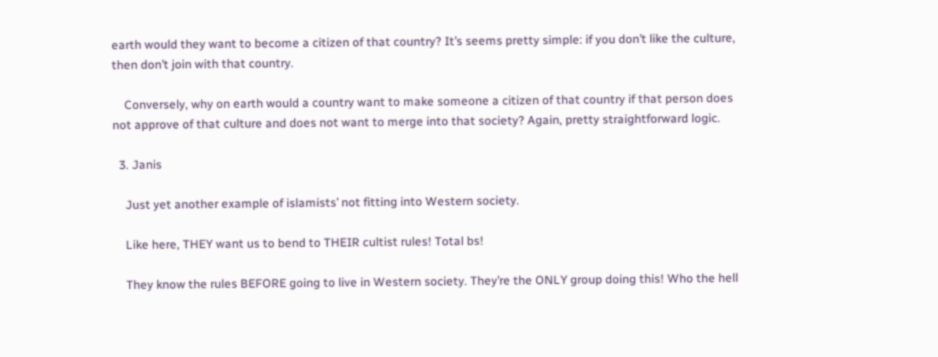earth would they want to become a citizen of that country? It’s seems pretty simple: if you don’t like the culture, then don’t join with that country.

    Conversely, why on earth would a country want to make someone a citizen of that country if that person does not approve of that culture and does not want to merge into that society? Again, pretty straightforward logic.

  3. Janis

    Just yet another example of islamists’ not fitting into Western society.

    Like here, THEY want us to bend to THEIR cultist rules! Total bs!

    They know the rules BEFORE going to live in Western society. They’re the ONLY group doing this! Who the hell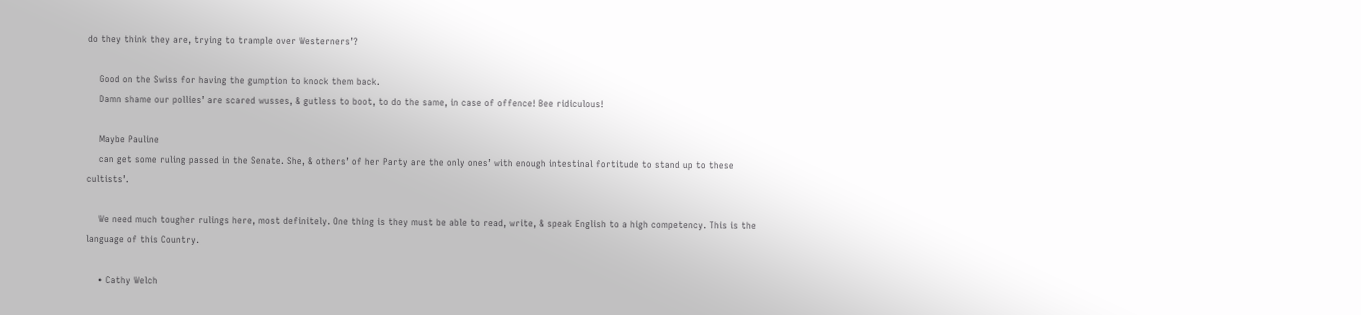do they think they are, trying to trample over Westerners’?

    Good on the Swiss for having the gumption to knock them back.
    Damn shame our pollies’ are scared wusses, & gutless to boot, to do the same, in case of offence! Bee ridiculous!

    Maybe Pauline
    can get some ruling passed in the Senate. She, & others’ of her Party are the only ones’ with enough intestinal fortitude to stand up to these cultists’.

    We need much tougher rulings here, most definitely. One thing is they must be able to read, write, & speak English to a high competency. This is the language of this Country.

    • Cathy Welch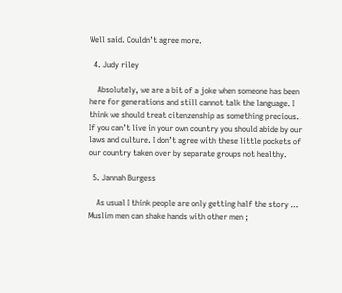Well said. Couldn’t agree more.

  4. Judy riley

    Absolutely, we are a bit of a joke when someone has been here for generations and still cannot talk the language. I think we should treat citenzenship as something precious. If you can’t live in your own country you should abide by our laws and culture. I don’t agree with these little pockets of our country taken over by separate groups not healthy.

  5. Jannah Burgess

    As usual I think people are only getting half the story … Muslim men can shake hands with other men ;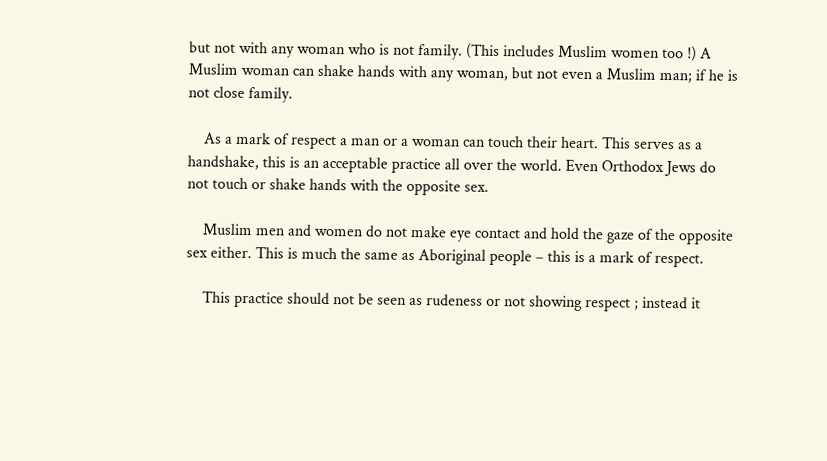but not with any woman who is not family. (This includes Muslim women too !) A Muslim woman can shake hands with any woman, but not even a Muslim man; if he is not close family.

    As a mark of respect a man or a woman can touch their heart. This serves as a handshake, this is an acceptable practice all over the world. Even Orthodox Jews do not touch or shake hands with the opposite sex.

    Muslim men and women do not make eye contact and hold the gaze of the opposite sex either. This is much the same as Aboriginal people – this is a mark of respect.

    This practice should not be seen as rudeness or not showing respect ; instead it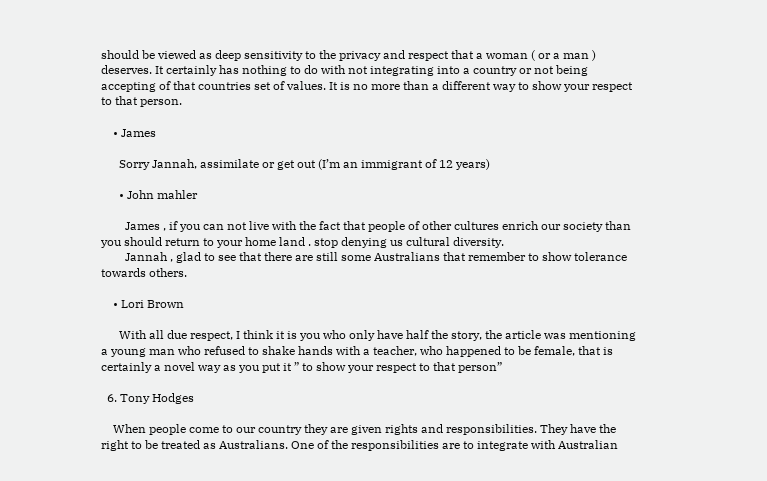should be viewed as deep sensitivity to the privacy and respect that a woman ( or a man ) deserves. It certainly has nothing to do with not integrating into a country or not being accepting of that countries set of values. It is no more than a different way to show your respect to that person.

    • James

      Sorry Jannah, assimilate or get out (I’m an immigrant of 12 years)

      • John mahler

        James , if you can not live with the fact that people of other cultures enrich our society than you should return to your home land . stop denying us cultural diversity.
        Jannah , glad to see that there are still some Australians that remember to show tolerance towards others.

    • Lori Brown

      With all due respect, I think it is you who only have half the story, the article was mentioning a young man who refused to shake hands with a teacher, who happened to be female, that is certainly a novel way as you put it ” to show your respect to that person”

  6. Tony Hodges

    When people come to our country they are given rights and responsibilities. They have the right to be treated as Australians. One of the responsibilities are to integrate with Australian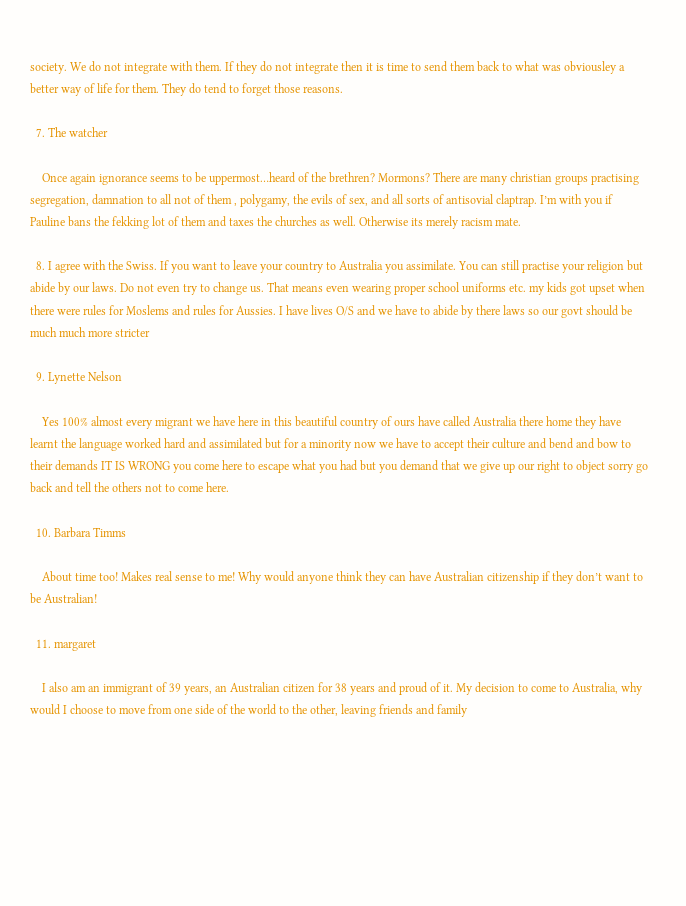society. We do not integrate with them. If they do not integrate then it is time to send them back to what was obviousley a better way of life for them. They do tend to forget those reasons.

  7. The watcher

    Once again ignorance seems to be uppermost…heard of the brethren? Mormons? There are many christian groups practising segregation, damnation to all not of them , polygamy, the evils of sex, and all sorts of antisovial claptrap. I’m with you if Pauline bans the fekking lot of them and taxes the churches as well. Otherwise its merely racism mate.

  8. I agree with the Swiss. If you want to leave your country to Australia you assimilate. You can still practise your religion but abide by our laws. Do not even try to change us. That means even wearing proper school uniforms etc. my kids got upset when there were rules for Moslems and rules for Aussies. I have lives O/S and we have to abide by there laws so our govt should be much much more stricter

  9. Lynette Nelson

    Yes 100% almost every migrant we have here in this beautiful country of ours have called Australia there home they have learnt the language worked hard and assimilated but for a minority now we have to accept their culture and bend and bow to their demands IT IS WRONG you come here to escape what you had but you demand that we give up our right to object sorry go back and tell the others not to come here.

  10. Barbara Timms

    About time too! Makes real sense to me! Why would anyone think they can have Australian citizenship if they don’t want to be Australian!

  11. margaret

    I also am an immigrant of 39 years, an Australian citizen for 38 years and proud of it. My decision to come to Australia, why would I choose to move from one side of the world to the other, leaving friends and family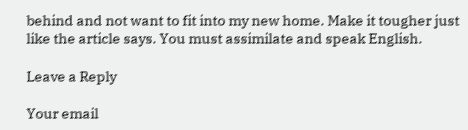behind and not want to fit into my new home. Make it tougher just like the article says. You must assimilate and speak English.

Leave a Reply

Your email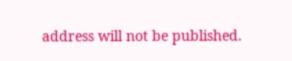address will not be published.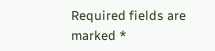Required fields are marked *